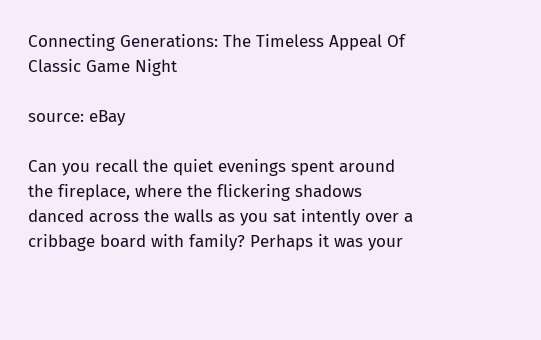Connecting Generations: The Timeless Appeal Of Classic Game Night

source: eBay

Can you recall the quiet evenings spent around the fireplace, where the flickering shadows danced across the walls as you sat intently over a cribbage board with family? Perhaps it was your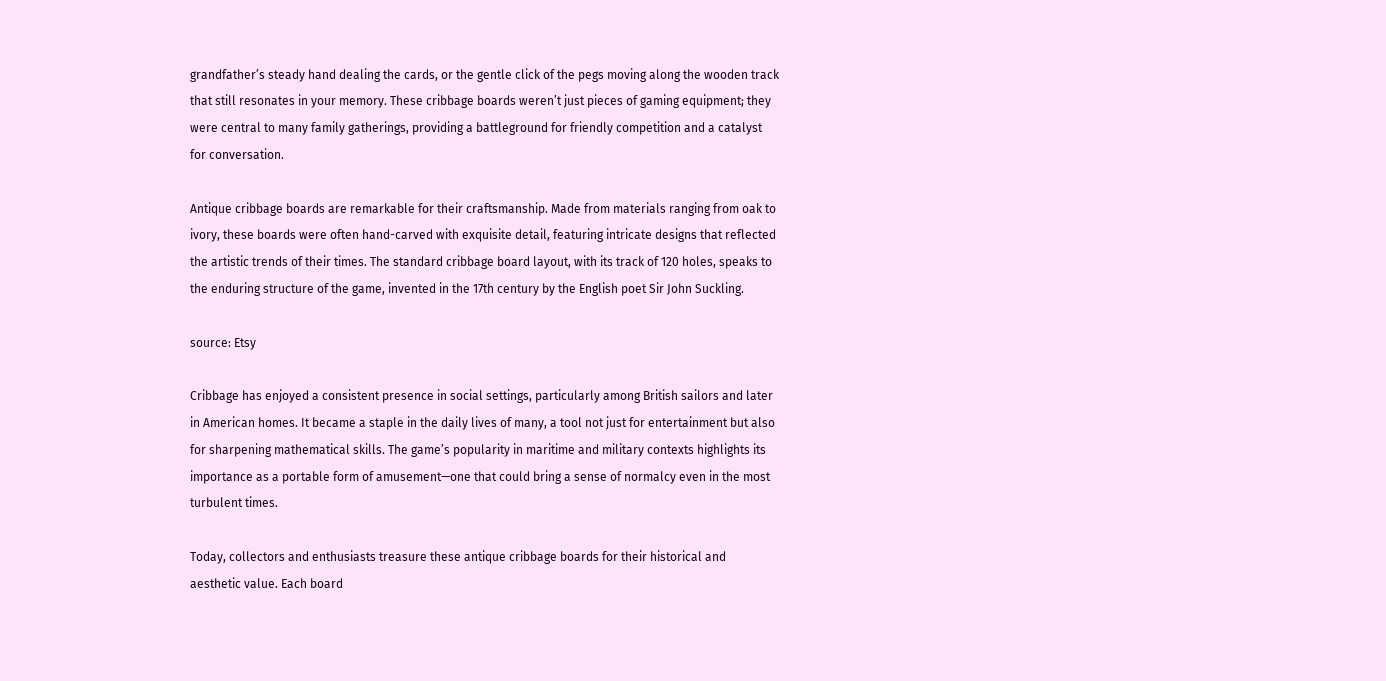grandfather’s steady hand dealing the cards, or the gentle click of the pegs moving along the wooden track that still resonates in your memory. These cribbage boards weren’t just pieces of gaming equipment; they were central to many family gatherings, providing a battleground for friendly competition and a catalyst for conversation.

Antique cribbage boards are remarkable for their craftsmanship. Made from materials ranging from oak to ivory, these boards were often hand-carved with exquisite detail, featuring intricate designs that reflected the artistic trends of their times. The standard cribbage board layout, with its track of 120 holes, speaks to the enduring structure of the game, invented in the 17th century by the English poet Sir John Suckling.

source: Etsy

Cribbage has enjoyed a consistent presence in social settings, particularly among British sailors and later in American homes. It became a staple in the daily lives of many, a tool not just for entertainment but also for sharpening mathematical skills. The game’s popularity in maritime and military contexts highlights its importance as a portable form of amusement—one that could bring a sense of normalcy even in the most turbulent times.

Today, collectors and enthusiasts treasure these antique cribbage boards for their historical and aesthetic value. Each board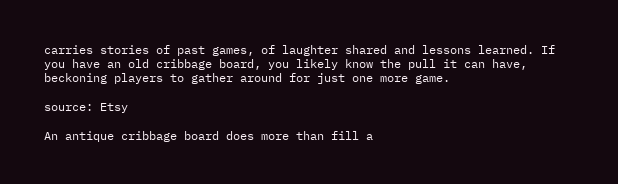carries stories of past games, of laughter shared and lessons learned. If you have an old cribbage board, you likely know the pull it can have, beckoning players to gather around for just one more game.

source: Etsy

An antique cribbage board does more than fill a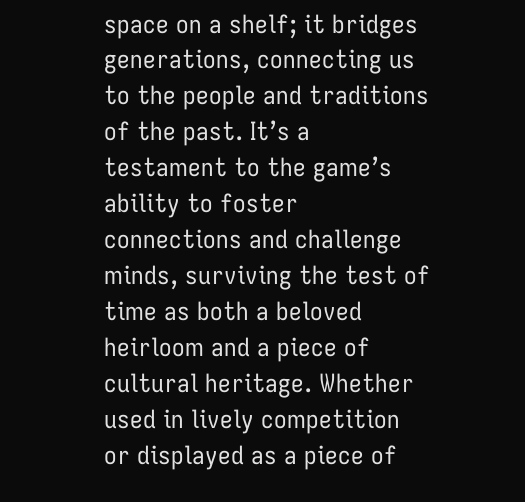space on a shelf; it bridges generations, connecting us to the people and traditions of the past. It’s a testament to the game’s ability to foster connections and challenge minds, surviving the test of time as both a beloved heirloom and a piece of cultural heritage. Whether used in lively competition or displayed as a piece of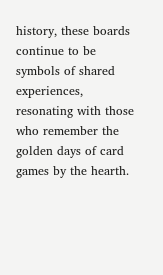history, these boards continue to be symbols of shared experiences, resonating with those who remember the golden days of card games by the hearth.